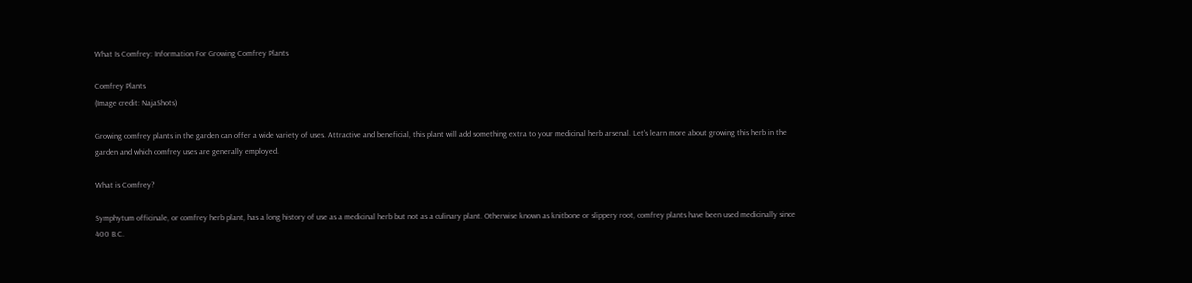What Is Comfrey: Information For Growing Comfrey Plants

Comfrey Plants
(Image credit: NajaShots)

Growing comfrey plants in the garden can offer a wide variety of uses. Attractive and beneficial, this plant will add something extra to your medicinal herb arsenal. Let's learn more about growing this herb in the garden and which comfrey uses are generally employed.

What is Comfrey?

Symphytum officinale, or comfrey herb plant, has a long history of use as a medicinal herb but not as a culinary plant. Otherwise known as knitbone or slippery root, comfrey plants have been used medicinally since 400 B.C.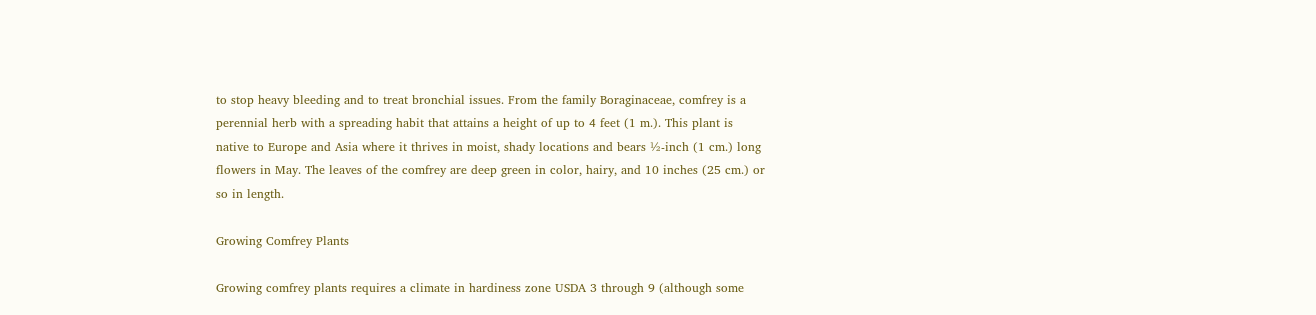to stop heavy bleeding and to treat bronchial issues. From the family Boraginaceae, comfrey is a perennial herb with a spreading habit that attains a height of up to 4 feet (1 m.). This plant is native to Europe and Asia where it thrives in moist, shady locations and bears ½-inch (1 cm.) long flowers in May. The leaves of the comfrey are deep green in color, hairy, and 10 inches (25 cm.) or so in length.

Growing Comfrey Plants

Growing comfrey plants requires a climate in hardiness zone USDA 3 through 9 (although some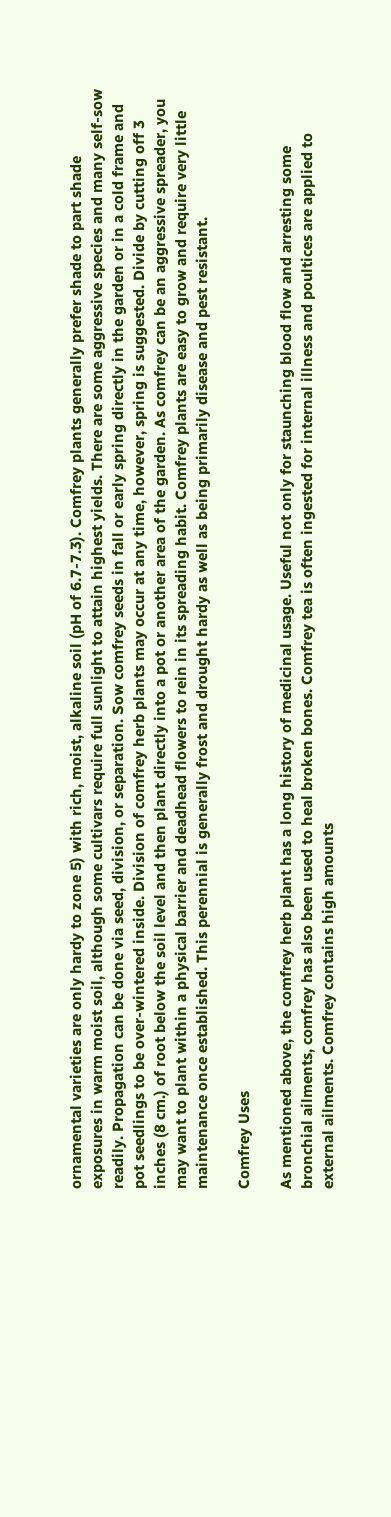ornamental varieties are only hardy to zone 5) with rich, moist, alkaline soil (pH of 6.7-7.3). Comfrey plants generally prefer shade to part shade exposures in warm moist soil, although some cultivars require full sunlight to attain highest yields. There are some aggressive species and many self-sow readily. Propagation can be done via seed, division, or separation. Sow comfrey seeds in fall or early spring directly in the garden or in a cold frame and pot seedlings to be over-wintered inside. Division of comfrey herb plants may occur at any time, however, spring is suggested. Divide by cutting off 3 inches (8 cm.) of root below the soil level and then plant directly into a pot or another area of the garden. As comfrey can be an aggressive spreader, you may want to plant within a physical barrier and deadhead flowers to rein in its spreading habit. Comfrey plants are easy to grow and require very little maintenance once established. This perennial is generally frost and drought hardy as well as being primarily disease and pest resistant.

Comfrey Uses

As mentioned above, the comfrey herb plant has a long history of medicinal usage. Useful not only for staunching blood flow and arresting some bronchial ailments, comfrey has also been used to heal broken bones. Comfrey tea is often ingested for internal illness and poultices are applied to external ailments. Comfrey contains high amounts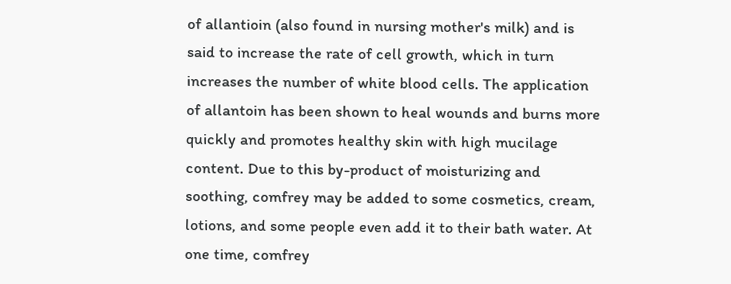of allantioin (also found in nursing mother's milk) and is said to increase the rate of cell growth, which in turn increases the number of white blood cells. The application of allantoin has been shown to heal wounds and burns more quickly and promotes healthy skin with high mucilage content. Due to this by-product of moisturizing and soothing, comfrey may be added to some cosmetics, cream, lotions, and some people even add it to their bath water. At one time, comfrey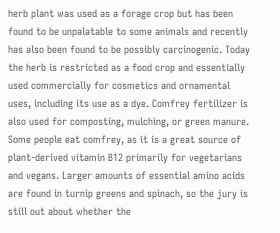herb plant was used as a forage crop but has been found to be unpalatable to some animals and recently has also been found to be possibly carcinogenic. Today the herb is restricted as a food crop and essentially used commercially for cosmetics and ornamental uses, including its use as a dye. Comfrey fertilizer is also used for composting, mulching, or green manure. Some people eat comfrey, as it is a great source of plant-derived vitamin B12 primarily for vegetarians and vegans. Larger amounts of essential amino acids are found in turnip greens and spinach, so the jury is still out about whether the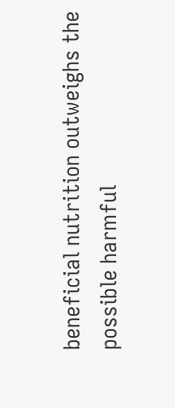beneficial nutrition outweighs the possible harmful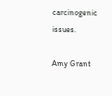carcinogenic issues.

Amy Grant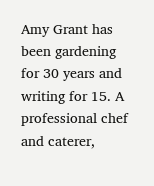Amy Grant has been gardening for 30 years and writing for 15. A professional chef and caterer,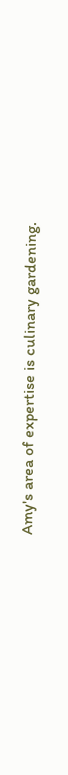Amy's area of expertise is culinary gardening.